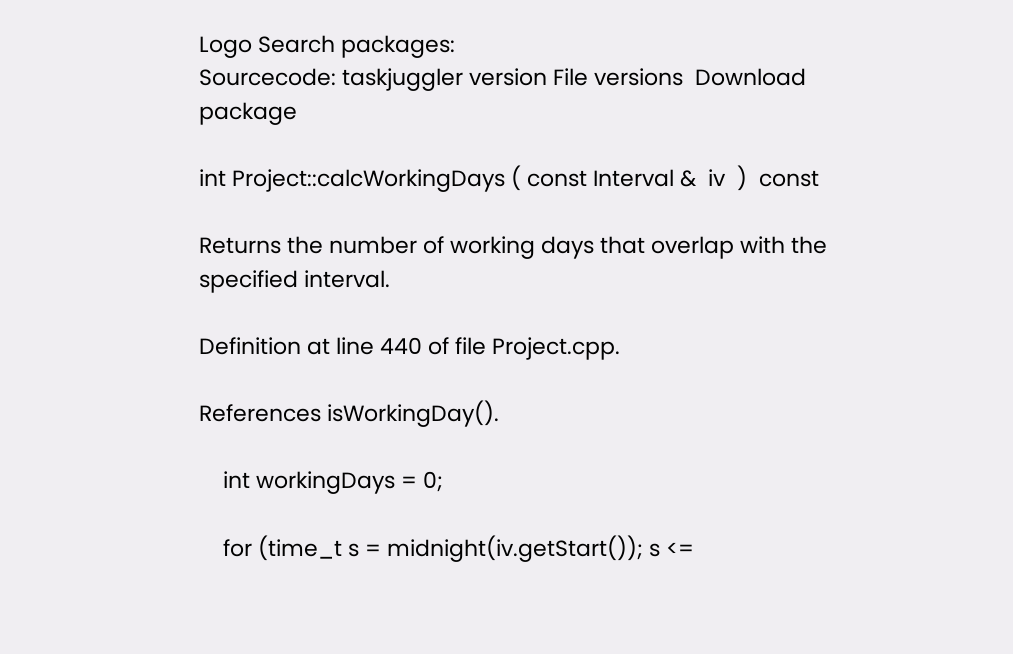Logo Search packages:
Sourcecode: taskjuggler version File versions  Download package

int Project::calcWorkingDays ( const Interval &  iv  )  const

Returns the number of working days that overlap with the specified interval.

Definition at line 440 of file Project.cpp.

References isWorkingDay().

    int workingDays = 0;

    for (time_t s = midnight(iv.getStart()); s <=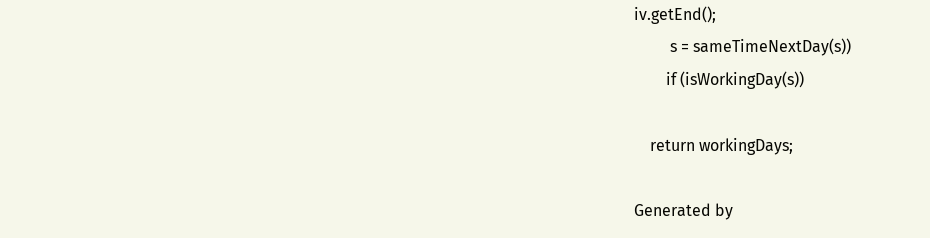iv.getEnd();
         s = sameTimeNextDay(s))
        if (isWorkingDay(s))

    return workingDays;

Generated by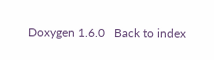Doxygen 1.6.0   Back to index